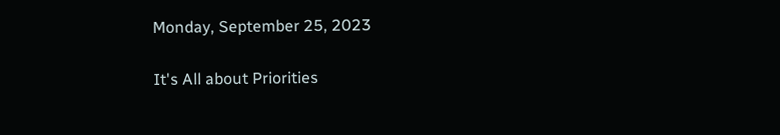Monday, September 25, 2023

It's All about Priorities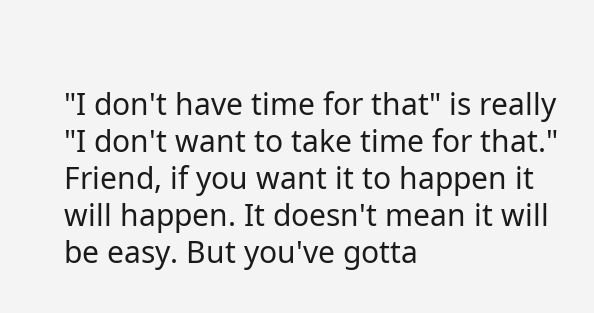"I don't have time for that" is really "I don't want to take time for that." Friend, if you want it to happen it will happen. It doesn't mean it will be easy. But you've gotta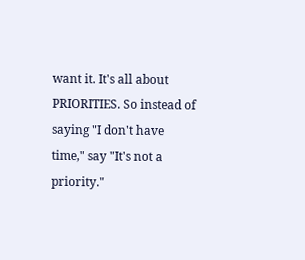want it. It's all about PRIORITIES. So instead of saying "I don't have time," say "It's not a priority."